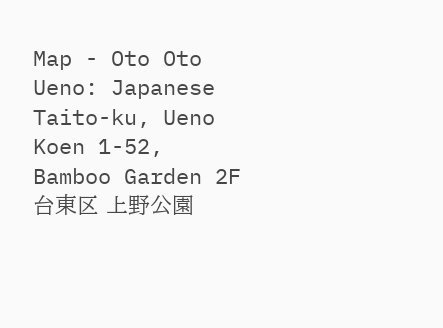Map - Oto Oto
Ueno: Japanese
Taito-ku, Ueno Koen 1-52, Bamboo Garden 2F
台東区 上野公園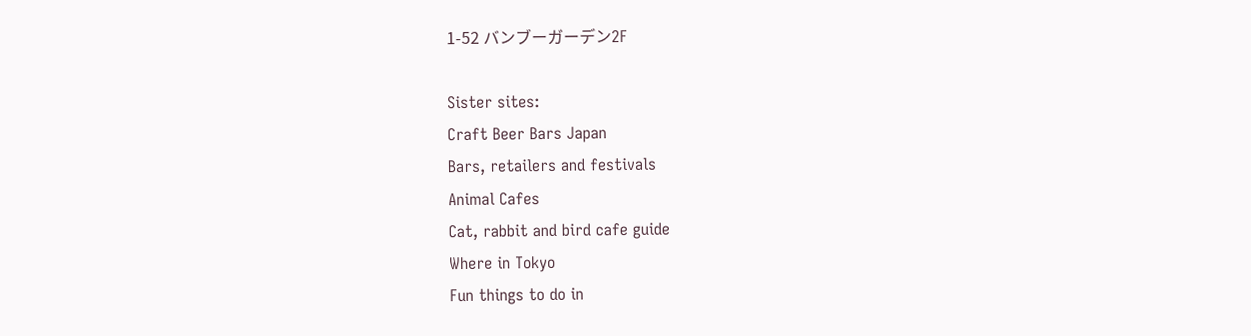1-52 バンブーガーデン2F

Sister sites:
Craft Beer Bars Japan
Bars, retailers and festivals
Animal Cafes
Cat, rabbit and bird cafe guide
Where in Tokyo
Fun things to do in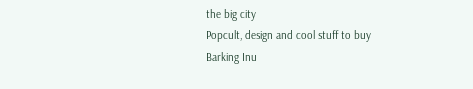the big city
Popcult, design and cool stuff to buy
Barking Inu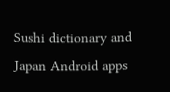Sushi dictionary and Japan Android apps